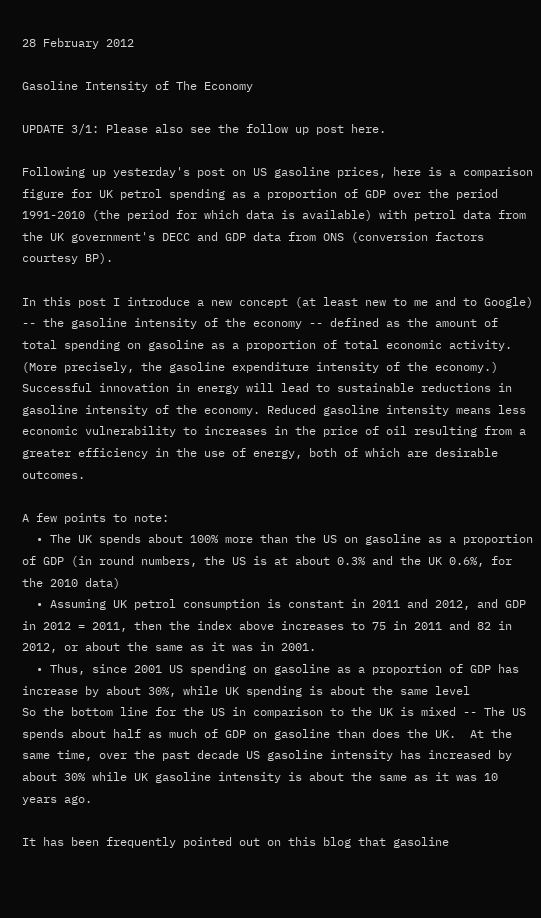28 February 2012

Gasoline Intensity of The Economy

UPDATE 3/1: Please also see the follow up post here.

Following up yesterday's post on US gasoline prices, here is a comparison figure for UK petrol spending as a proportion of GDP over the period 1991-2010 (the period for which data is available) with petrol data from the UK government's DECC and GDP data from ONS (conversion factors courtesy BP).

In this post I introduce a new concept (at least new to me and to Google) -- the gasoline intensity of the economy -- defined as the amount of total spending on gasoline as a proportion of total economic activity. (More precisely, the gasoline expenditure intensity of the economy.) Successful innovation in energy will lead to sustainable reductions in gasoline intensity of the economy. Reduced gasoline intensity means less economic vulnerability to increases in the price of oil resulting from a greater efficiency in the use of energy, both of which are desirable outcomes.

A few points to note:
  • The UK spends about 100% more than the US on gasoline as a proportion of GDP (in round numbers, the US is at about 0.3% and the UK 0.6%, for the 2010 data)
  • Assuming UK petrol consumption is constant in 2011 and 2012, and GDP in 2012 = 2011, then the index above increases to 75 in 2011 and 82 in 2012, or about the same as it was in 2001.
  • Thus, since 2001 US spending on gasoline as a proportion of GDP has increase by about 30%, while UK spending is about the same level
So the bottom line for the US in comparison to the UK is mixed -- The US spends about half as much of GDP on gasoline than does the UK.  At the same time, over the past decade US gasoline intensity has increased by about 30% while UK gasoline intensity is about the same as it was 10 years ago.

It has been frequently pointed out on this blog that gasoline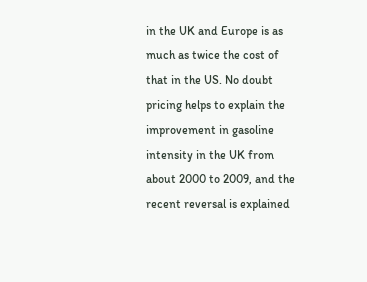in the UK and Europe is as much as twice the cost of that in the US. No doubt pricing helps to explain the improvement in gasoline intensity in the UK from about 2000 to 2009, and the recent reversal is explained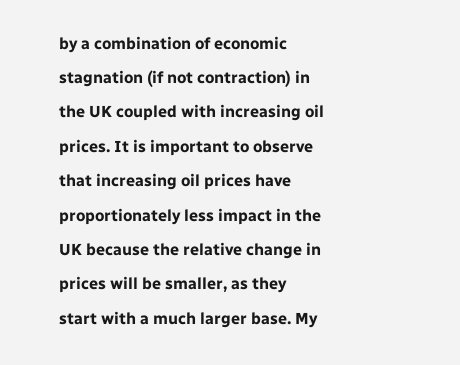by a combination of economic stagnation (if not contraction) in the UK coupled with increasing oil prices. It is important to observe that increasing oil prices have proportionately less impact in the UK because the relative change in prices will be smaller, as they start with a much larger base. My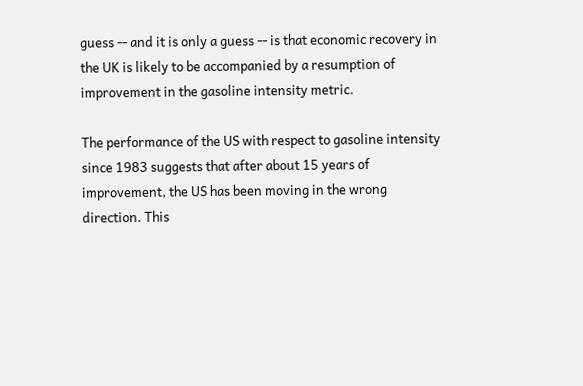guess -- and it is only a guess -- is that economic recovery in the UK is likely to be accompanied by a resumption of improvement in the gasoline intensity metric.

The performance of the US with respect to gasoline intensity since 1983 suggests that after about 15 years of improvement, the US has been moving in the wrong direction. This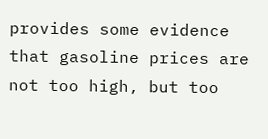provides some evidence that gasoline prices are not too high, but too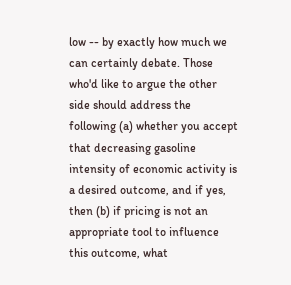low -- by exactly how much we can certainly debate. Those who'd like to argue the other side should address the following (a) whether you accept that decreasing gasoline intensity of economic activity is a desired outcome, and if yes, then (b) if pricing is not an appropriate tool to influence this outcome, what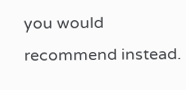you would recommend instead.